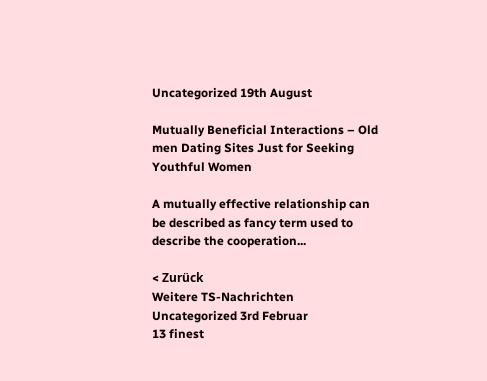Uncategorized 19th August

Mutually Beneficial Interactions – Old men Dating Sites Just for Seeking Youthful Women

A mutually effective relationship can be described as fancy term used to describe the cooperation...

< Zurück
Weitere TS-Nachrichten
Uncategorized 3rd Februar
13 finest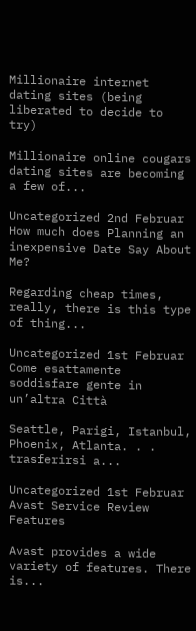Millionaire internet dating sites (being liberated to decide to try)

Millionaire online cougars dating sites are becoming a few of...

Uncategorized 2nd Februar
How much does Planning an inexpensive Date Say About Me?

Regarding cheap times, really, there is this type of thing...

Uncategorized 1st Februar
Come esattamente soddisfare gente in un’altra Città

Seattle, Parigi, Istanbul, Phoenix, Atlanta. . . trasferirsi a...

Uncategorized 1st Februar
Avast Service Review Features

Avast provides a wide variety of features. There is...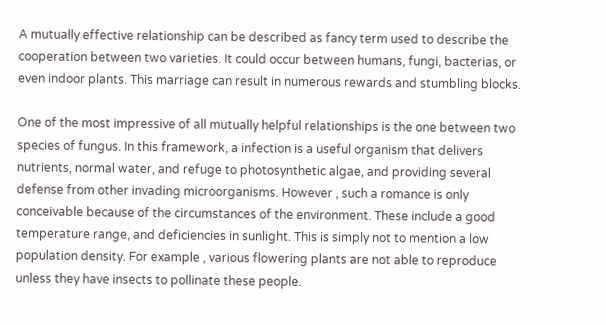A mutually effective relationship can be described as fancy term used to describe the cooperation between two varieties. It could occur between humans, fungi, bacterias, or even indoor plants. This marriage can result in numerous rewards and stumbling blocks.

One of the most impressive of all mutually helpful relationships is the one between two species of fungus. In this framework, a infection is a useful organism that delivers nutrients, normal water, and refuge to photosynthetic algae, and providing several defense from other invading microorganisms. However , such a romance is only conceivable because of the circumstances of the environment. These include a good temperature range, and deficiencies in sunlight. This is simply not to mention a low population density. For example , various flowering plants are not able to reproduce unless they have insects to pollinate these people.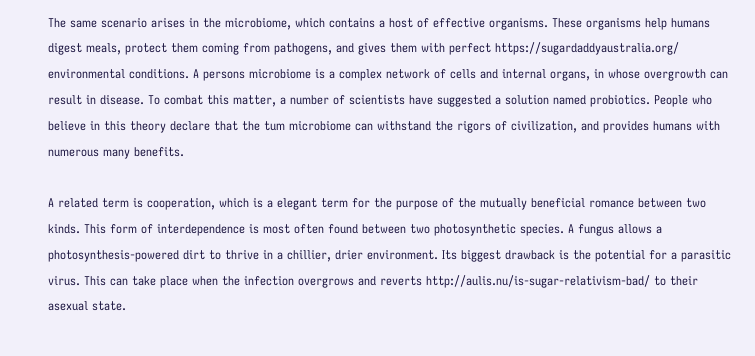The same scenario arises in the microbiome, which contains a host of effective organisms. These organisms help humans digest meals, protect them coming from pathogens, and gives them with perfect https://sugardaddyaustralia.org/ environmental conditions. A persons microbiome is a complex network of cells and internal organs, in whose overgrowth can result in disease. To combat this matter, a number of scientists have suggested a solution named probiotics. People who believe in this theory declare that the tum microbiome can withstand the rigors of civilization, and provides humans with numerous many benefits.

A related term is cooperation, which is a elegant term for the purpose of the mutually beneficial romance between two kinds. This form of interdependence is most often found between two photosynthetic species. A fungus allows a photosynthesis-powered dirt to thrive in a chillier, drier environment. Its biggest drawback is the potential for a parasitic virus. This can take place when the infection overgrows and reverts http://aulis.nu/is-sugar-relativism-bad/ to their asexual state.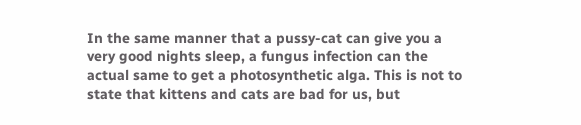In the same manner that a pussy-cat can give you a very good nights sleep, a fungus infection can the actual same to get a photosynthetic alga. This is not to state that kittens and cats are bad for us, but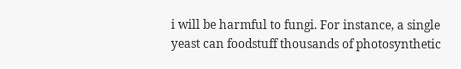i will be harmful to fungi. For instance, a single yeast can foodstuff thousands of photosynthetic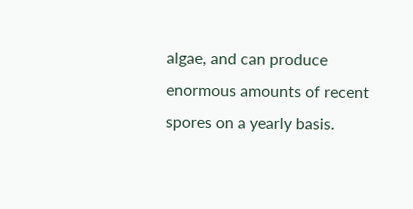algae, and can produce enormous amounts of recent spores on a yearly basis.